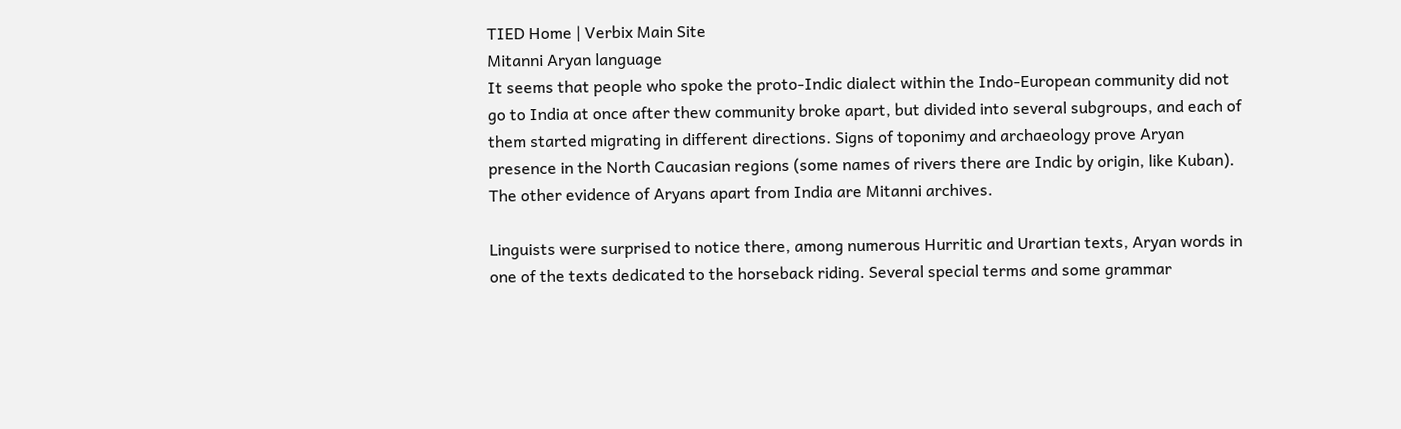TIED Home | Verbix Main Site
Mitanni Aryan language
It seems that people who spoke the proto-Indic dialect within the Indo-European community did not go to India at once after thew community broke apart, but divided into several subgroups, and each of them started migrating in different directions. Signs of toponimy and archaeology prove Aryan presence in the North Caucasian regions (some names of rivers there are Indic by origin, like Kuban). The other evidence of Aryans apart from India are Mitanni archives.

Linguists were surprised to notice there, among numerous Hurritic and Urartian texts, Aryan words in one of the texts dedicated to the horseback riding. Several special terms and some grammar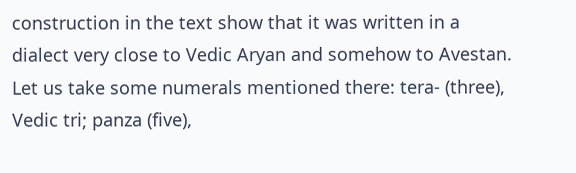construction in the text show that it was written in a dialect very close to Vedic Aryan and somehow to Avestan. Let us take some numerals mentioned there: tera- (three), Vedic tri; panza (five),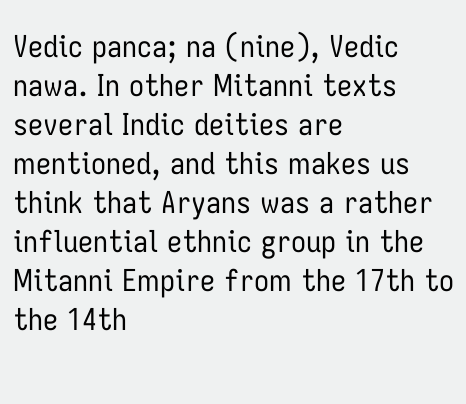Vedic panca; na (nine), Vedic nawa. In other Mitanni texts several Indic deities are mentioned, and this makes us think that Aryans was a rather influential ethnic group in the Mitanni Empire from the 17th to the 14th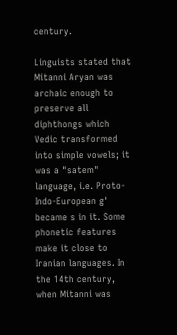century.

Linguists stated that Mitanni Aryan was archaic enough to preserve all diphthongs which Vedic transformed into simple vowels; it was a "satem" language, i.e. Proto-Indo-European g' became s in it. Some phonetic features make it close to Iranian languages. In the 14th century, when Mitanni was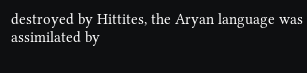destroyed by Hittites, the Aryan language was assimilated by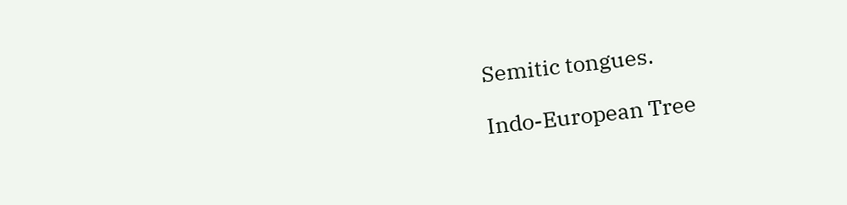Semitic tongues.

Indo-European Tree